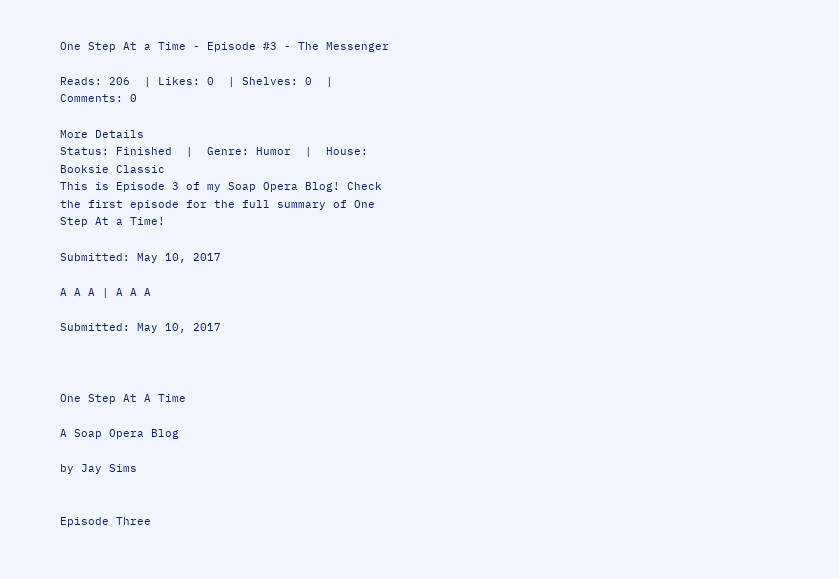One Step At a Time - Episode #3 - The Messenger

Reads: 206  | Likes: 0  | Shelves: 0  | Comments: 0

More Details
Status: Finished  |  Genre: Humor  |  House: Booksie Classic
This is Episode 3 of my Soap Opera Blog! Check the first episode for the full summary of One Step At a Time!

Submitted: May 10, 2017

A A A | A A A

Submitted: May 10, 2017



One Step At A Time

A Soap Opera Blog

by Jay Sims


Episode Three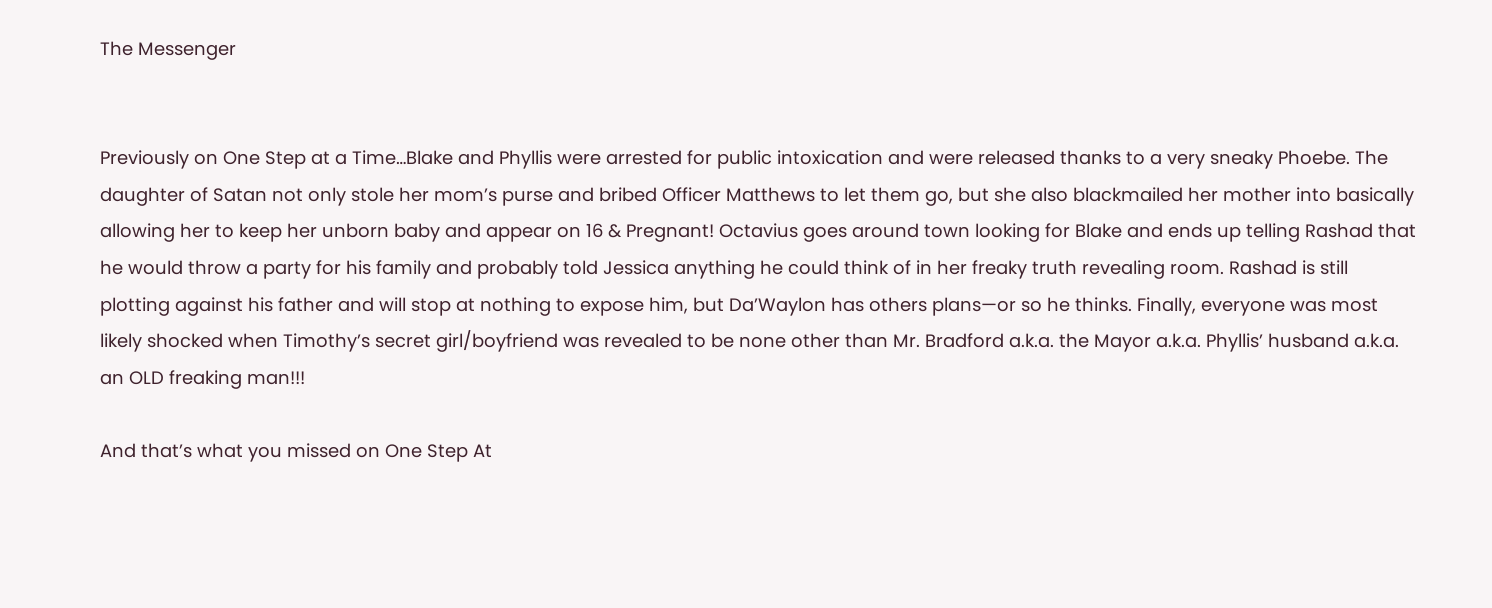The Messenger


Previously on One Step at a Time…Blake and Phyllis were arrested for public intoxication and were released thanks to a very sneaky Phoebe. The daughter of Satan not only stole her mom’s purse and bribed Officer Matthews to let them go, but she also blackmailed her mother into basically allowing her to keep her unborn baby and appear on 16 & Pregnant! Octavius goes around town looking for Blake and ends up telling Rashad that he would throw a party for his family and probably told Jessica anything he could think of in her freaky truth revealing room. Rashad is still plotting against his father and will stop at nothing to expose him, but Da’Waylon has others plans—or so he thinks. Finally, everyone was most likely shocked when Timothy’s secret girl/boyfriend was revealed to be none other than Mr. Bradford a.k.a. the Mayor a.k.a. Phyllis’ husband a.k.a. an OLD freaking man!!!

And that’s what you missed on One Step At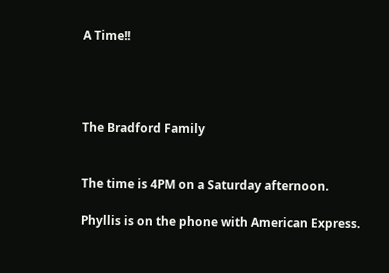A Time!!




The Bradford Family


The time is 4PM on a Saturday afternoon.

Phyllis is on the phone with American Express.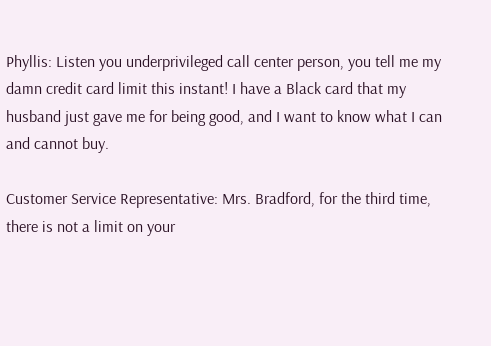Phyllis: Listen you underprivileged call center person, you tell me my damn credit card limit this instant! I have a Black card that my husband just gave me for being good, and I want to know what I can and cannot buy.

Customer Service Representative: Mrs. Bradford, for the third time, there is not a limit on your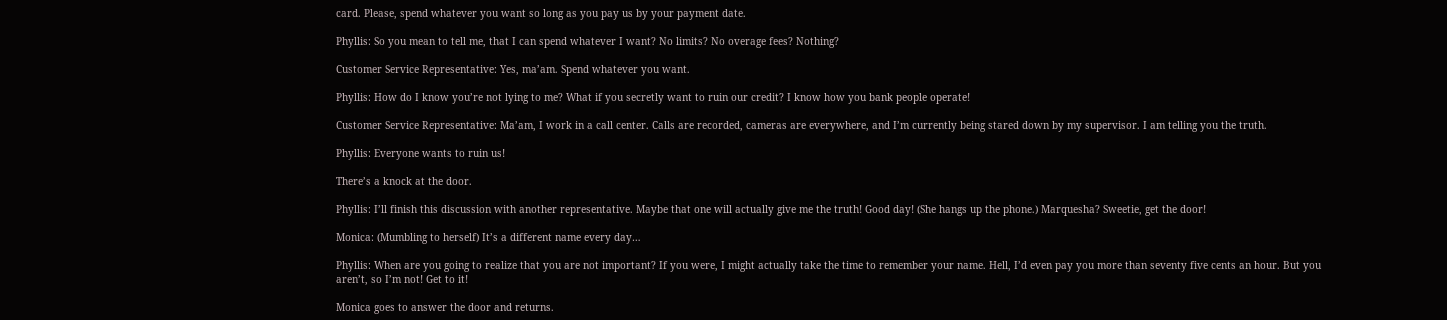card. Please, spend whatever you want so long as you pay us by your payment date.

Phyllis: So you mean to tell me, that I can spend whatever I want? No limits? No overage fees? Nothing?

Customer Service Representative: Yes, ma’am. Spend whatever you want.

Phyllis: How do I know you’re not lying to me? What if you secretly want to ruin our credit? I know how you bank people operate!

Customer Service Representative: Ma’am, I work in a call center. Calls are recorded, cameras are everywhere, and I’m currently being stared down by my supervisor. I am telling you the truth.

Phyllis: Everyone wants to ruin us!

There’s a knock at the door.

Phyllis: I’ll finish this discussion with another representative. Maybe that one will actually give me the truth! Good day! (She hangs up the phone.) Marquesha? Sweetie, get the door!

Monica: (Mumbling to herself) It’s a different name every day…

Phyllis: When are you going to realize that you are not important? If you were, I might actually take the time to remember your name. Hell, I’d even pay you more than seventy five cents an hour. But you aren’t, so I’m not! Get to it!

Monica goes to answer the door and returns.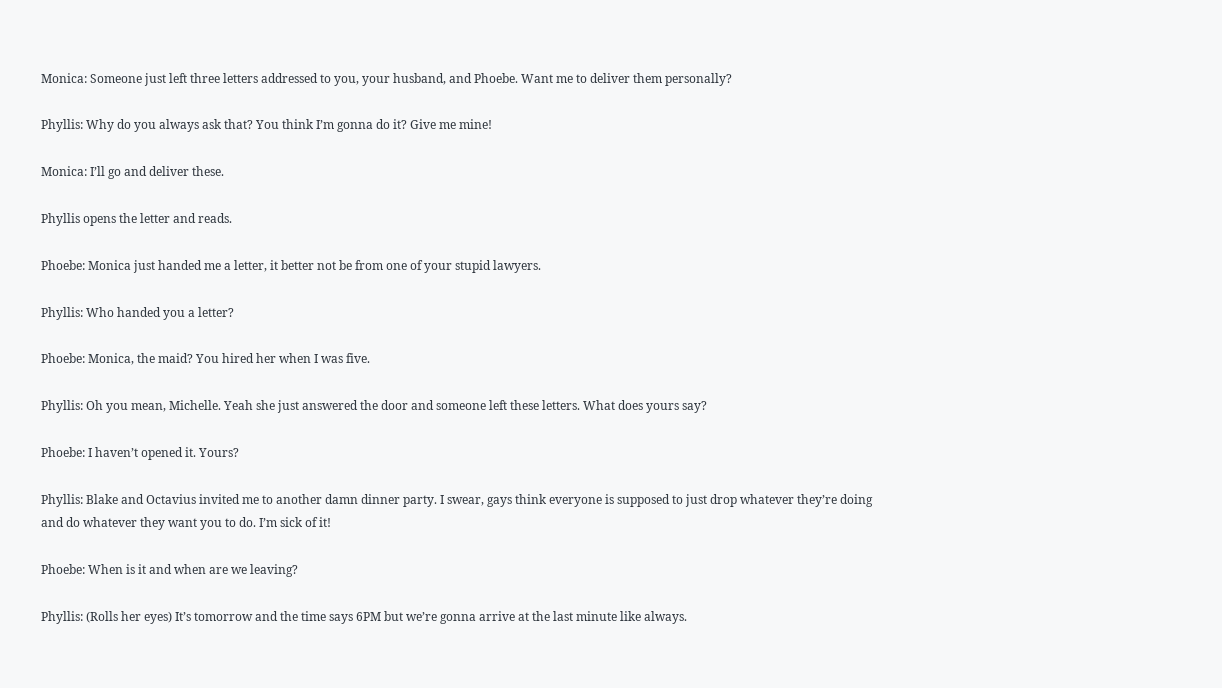Monica: Someone just left three letters addressed to you, your husband, and Phoebe. Want me to deliver them personally?

Phyllis: Why do you always ask that? You think I’m gonna do it? Give me mine!

Monica: I’ll go and deliver these.

Phyllis opens the letter and reads.

Phoebe: Monica just handed me a letter, it better not be from one of your stupid lawyers.

Phyllis: Who handed you a letter?

Phoebe: Monica, the maid? You hired her when I was five.

Phyllis: Oh you mean, Michelle. Yeah she just answered the door and someone left these letters. What does yours say?

Phoebe: I haven’t opened it. Yours?

Phyllis: Blake and Octavius invited me to another damn dinner party. I swear, gays think everyone is supposed to just drop whatever they’re doing and do whatever they want you to do. I’m sick of it!

Phoebe: When is it and when are we leaving?

Phyllis: (Rolls her eyes) It’s tomorrow and the time says 6PM but we’re gonna arrive at the last minute like always.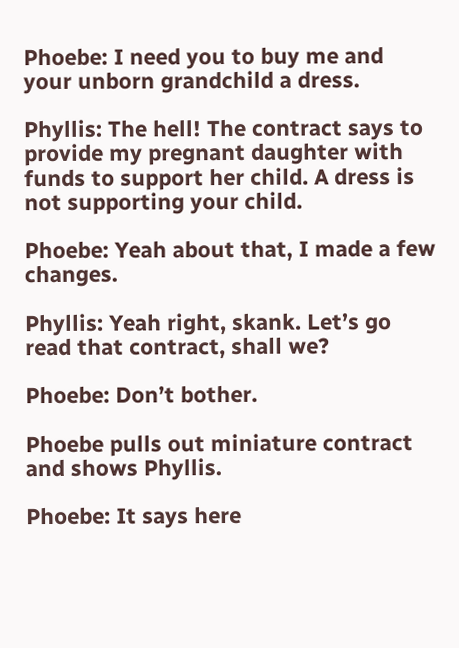Phoebe: I need you to buy me and your unborn grandchild a dress.

Phyllis: The hell! The contract says to provide my pregnant daughter with funds to support her child. A dress is not supporting your child.

Phoebe: Yeah about that, I made a few changes.

Phyllis: Yeah right, skank. Let’s go read that contract, shall we?

Phoebe: Don’t bother.

Phoebe pulls out miniature contract and shows Phyllis.

Phoebe: It says here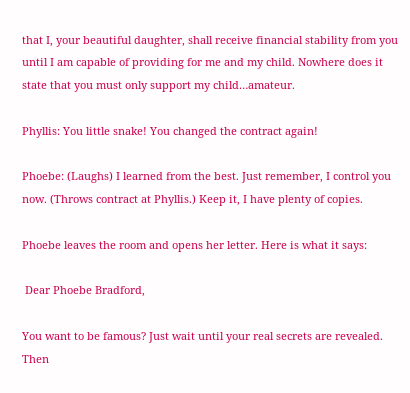that I, your beautiful daughter, shall receive financial stability from you until I am capable of providing for me and my child. Nowhere does it state that you must only support my child…amateur.

Phyllis: You little snake! You changed the contract again!

Phoebe: (Laughs) I learned from the best. Just remember, I control you now. (Throws contract at Phyllis.) Keep it, I have plenty of copies.

Phoebe leaves the room and opens her letter. Here is what it says:

 Dear Phoebe Bradford,

You want to be famous? Just wait until your real secrets are revealed. Then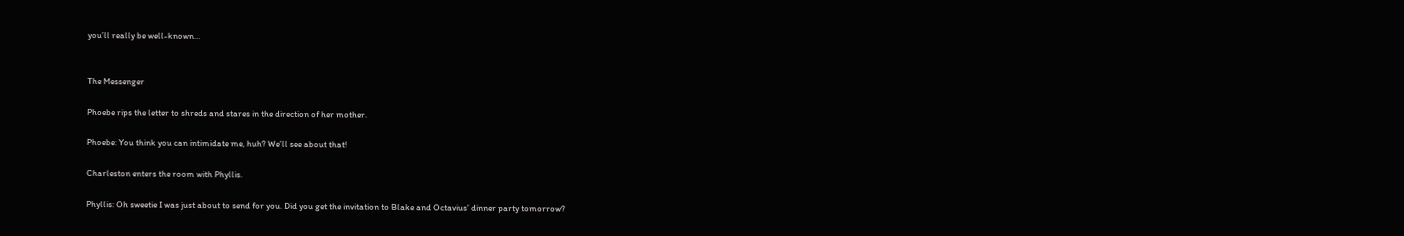you’ll really be well-known…


The Messenger

Phoebe rips the letter to shreds and stares in the direction of her mother.

Phoebe: You think you can intimidate me, huh? We’ll see about that!

Charleston enters the room with Phyllis.

Phyllis: Oh sweetie I was just about to send for you. Did you get the invitation to Blake and Octavius’ dinner party tomorrow?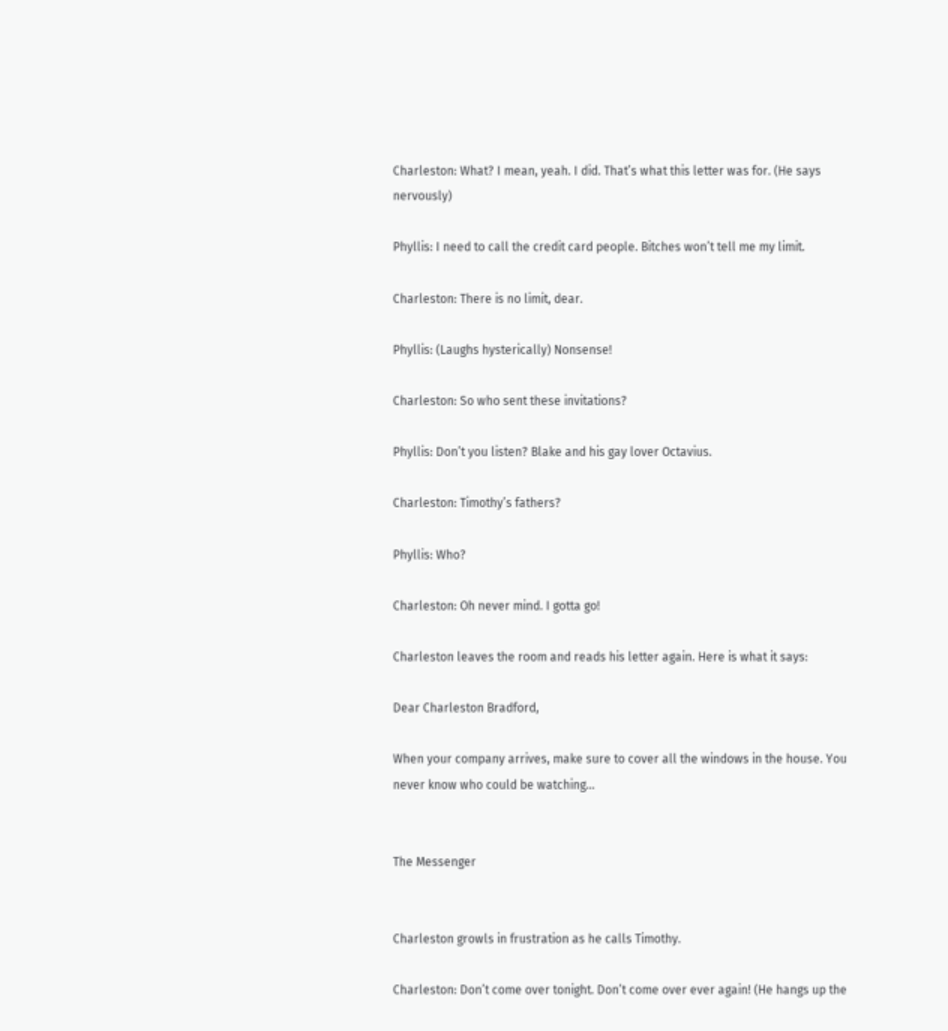Charleston: What? I mean, yeah. I did. That’s what this letter was for. (He says nervously)

Phyllis: I need to call the credit card people. Bitches won’t tell me my limit.

Charleston: There is no limit, dear.

Phyllis: (Laughs hysterically) Nonsense!

Charleston: So who sent these invitations?

Phyllis: Don’t you listen? Blake and his gay lover Octavius.

Charleston: Timothy’s fathers?

Phyllis: Who?

Charleston: Oh never mind. I gotta go!

Charleston leaves the room and reads his letter again. Here is what it says:

Dear Charleston Bradford,

When your company arrives, make sure to cover all the windows in the house. You never know who could be watching…


The Messenger


Charleston growls in frustration as he calls Timothy.

Charleston: Don’t come over tonight. Don’t come over ever again! (He hangs up the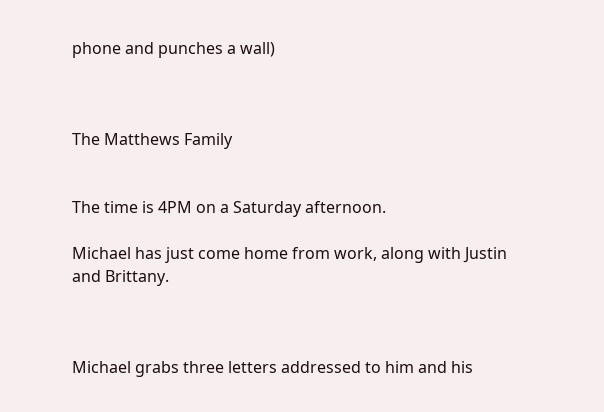phone and punches a wall)



The Matthews Family


The time is 4PM on a Saturday afternoon.

Michael has just come home from work, along with Justin and Brittany.



Michael grabs three letters addressed to him and his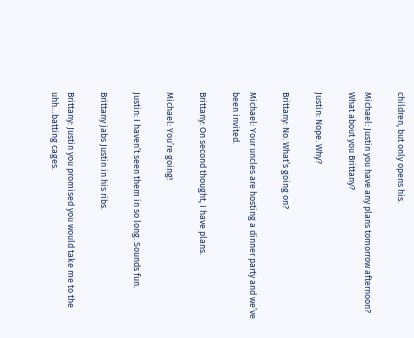children, but only opens his.

Michael: Justin you have any plans tomorrow afternoon? What about you Brittany?

Justin: Nope. Why?

Brittany: No. What’s going on?

Michael: Your uncles are hosting a dinner party and we’ve been invited.

Brittany: On second thought, I have plans.

Michael: You’re going!

Justin: I haven’t seen them in so long. Sounds fun.

Brittany jabs Justin in his ribs.

Brittany: Justin you promised you would take me to the uhh…batting cages.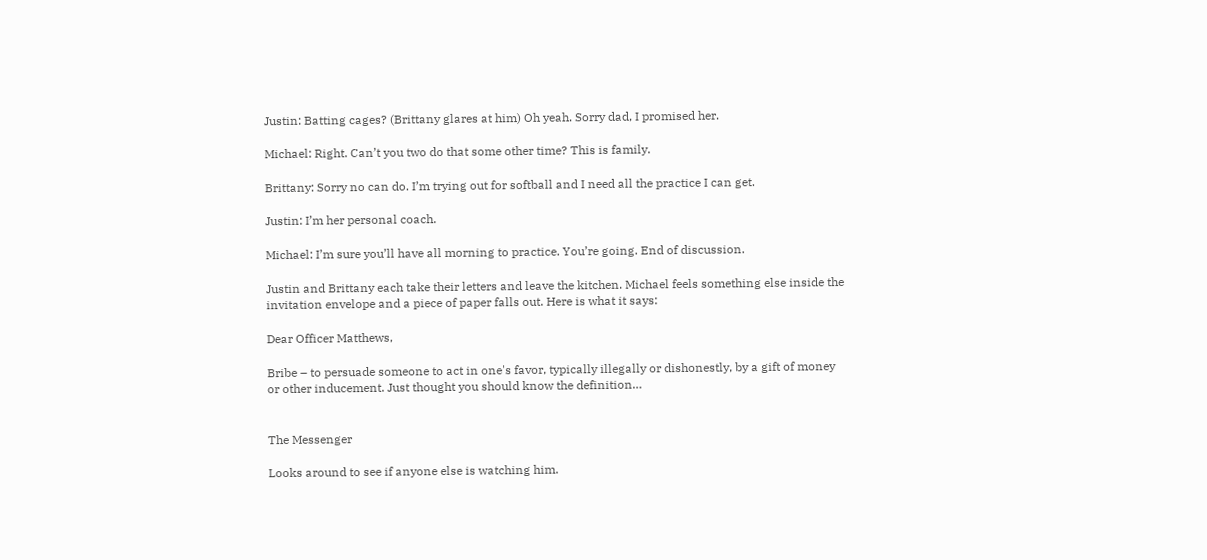Justin: Batting cages? (Brittany glares at him) Oh yeah. Sorry dad, I promised her.

Michael: Right. Can’t you two do that some other time? This is family.

Brittany: Sorry no can do. I’m trying out for softball and I need all the practice I can get.

Justin: I’m her personal coach.

Michael: I’m sure you’ll have all morning to practice. You’re going. End of discussion.

Justin and Brittany each take their letters and leave the kitchen. Michael feels something else inside the invitation envelope and a piece of paper falls out. Here is what it says:

Dear Officer Matthews,

Bribe – to persuade someone to act in one's favor, typically illegally or dishonestly, by a gift of money or other inducement. Just thought you should know the definition…


The Messenger

Looks around to see if anyone else is watching him.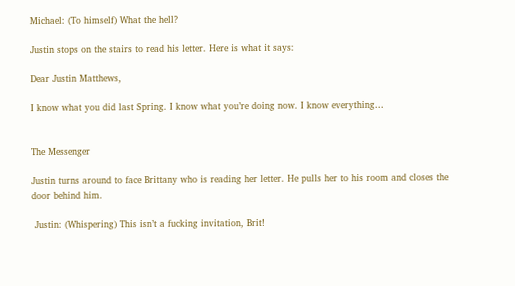Michael: (To himself) What the hell?

Justin stops on the stairs to read his letter. Here is what it says:

Dear Justin Matthews,

I know what you did last Spring. I know what you’re doing now. I know everything…


The Messenger

Justin turns around to face Brittany who is reading her letter. He pulls her to his room and closes the door behind him.

 Justin: (Whispering) This isn’t a fucking invitation, Brit!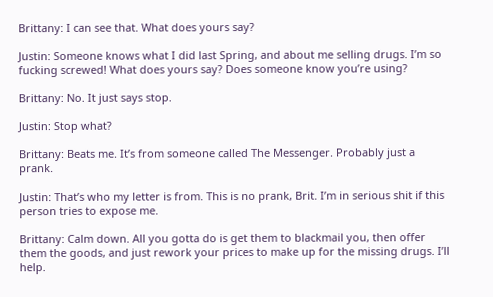Brittany: I can see that. What does yours say?

Justin: Someone knows what I did last Spring, and about me selling drugs. I’m so fucking screwed! What does yours say? Does someone know you’re using?

Brittany: No. It just says stop.

Justin: Stop what?

Brittany: Beats me. It’s from someone called The Messenger. Probably just a prank.

Justin: That’s who my letter is from. This is no prank, Brit. I’m in serious shit if this person tries to expose me.

Brittany: Calm down. All you gotta do is get them to blackmail you, then offer them the goods, and just rework your prices to make up for the missing drugs. I’ll help.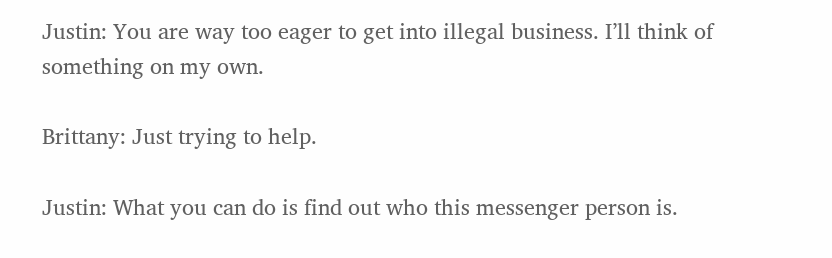Justin: You are way too eager to get into illegal business. I’ll think of something on my own.

Brittany: Just trying to help.

Justin: What you can do is find out who this messenger person is.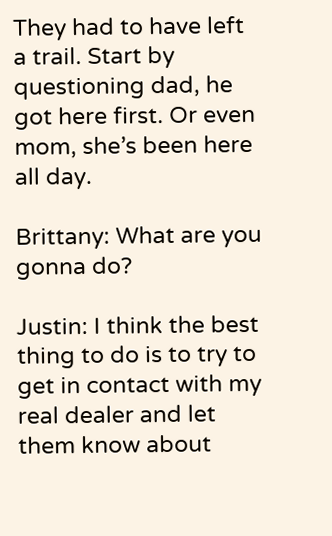They had to have left a trail. Start by questioning dad, he got here first. Or even mom, she’s been here all day.

Brittany: What are you gonna do?

Justin: I think the best thing to do is to try to get in contact with my real dealer and let them know about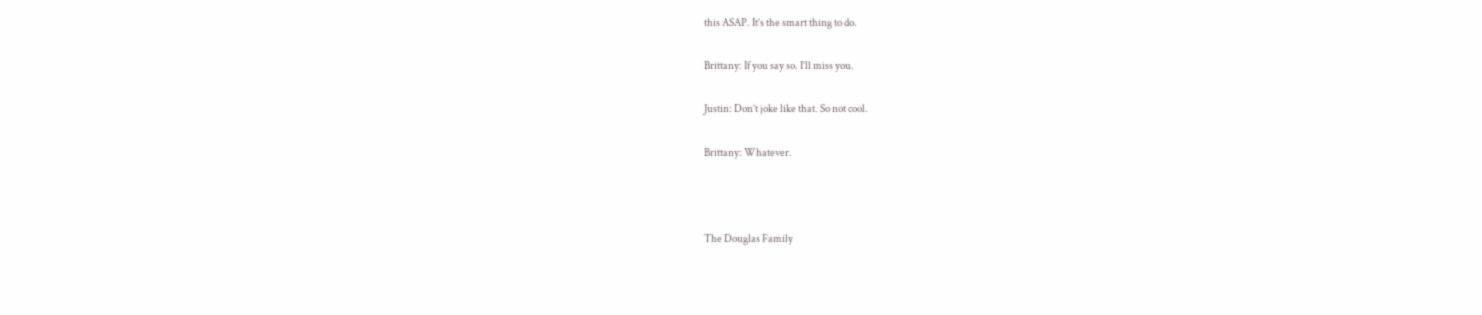this ASAP. It’s the smart thing to do.

Brittany: If you say so. I’ll miss you.

Justin: Don’t joke like that. So not cool.

Brittany: Whatever.



The Douglas Family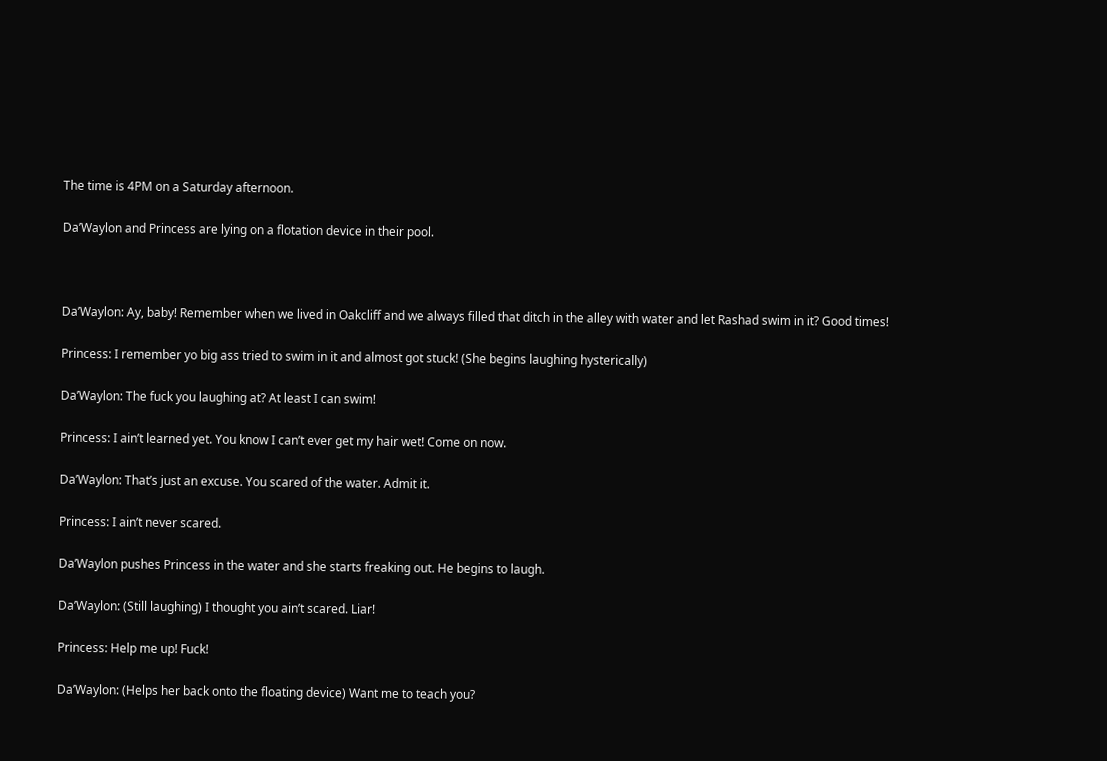The time is 4PM on a Saturday afternoon.

Da’Waylon and Princess are lying on a flotation device in their pool.



Da’Waylon: Ay, baby! Remember when we lived in Oakcliff and we always filled that ditch in the alley with water and let Rashad swim in it? Good times!

Princess: I remember yo big ass tried to swim in it and almost got stuck! (She begins laughing hysterically)

Da’Waylon: The fuck you laughing at? At least I can swim!

Princess: I ain’t learned yet. You know I can’t ever get my hair wet! Come on now.

Da’Waylon: That’s just an excuse. You scared of the water. Admit it.

Princess: I ain’t never scared.

Da’Waylon pushes Princess in the water and she starts freaking out. He begins to laugh.

Da’Waylon: (Still laughing) I thought you ain’t scared. Liar!

Princess: Help me up! Fuck!

Da’Waylon: (Helps her back onto the floating device) Want me to teach you?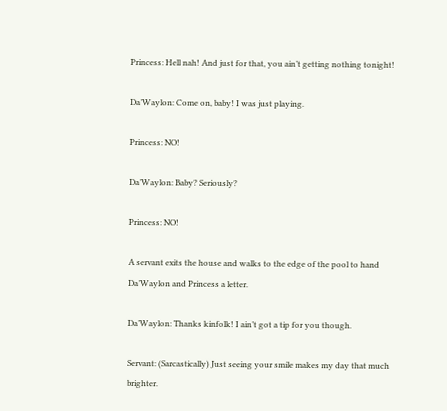Princess: Hell nah! And just for that, you ain’t getting nothing tonight!

Da’Waylon: Come on, baby! I was just playing.

Princess: NO!

Da’Waylon: Baby? Seriously?

Princess: NO!

A servant exits the house and walks to the edge of the pool to hand Da’Waylon and Princess a letter.

Da’Waylon: Thanks kinfolk! I ain’t got a tip for you though.

Servant: (Sarcastically) Just seeing your smile makes my day that much brighter.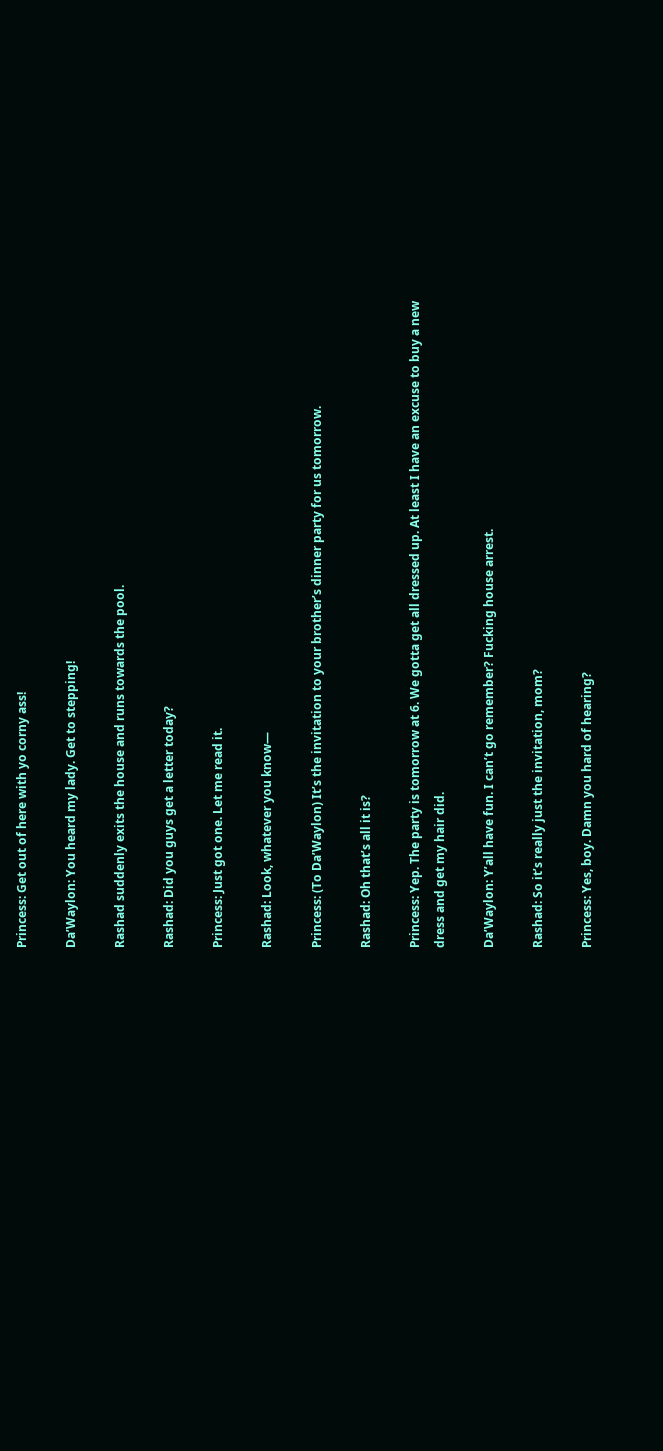Princess: Get out of here with yo corny ass!

Da’Waylon: You heard my lady. Get to stepping!

Rashad suddenly exits the house and runs towards the pool.

Rashad: Did you guys get a letter today?

Princess: Just got one. Let me read it.

Rashad: Look, whatever you know—

Princess: (To Da’Waylon) It’s the invitation to your brother’s dinner party for us tomorrow.

Rashad: Oh that’s all it is?

Princess: Yep. The party is tomorrow at 6. We gotta get all dressed up. At least I have an excuse to buy a new dress and get my hair did.

Da’Waylon: Y’all have fun. I can’t go remember? Fucking house arrest.

Rashad: So it’s really just the invitation, mom?

Princess: Yes, boy. Damn you hard of hearing?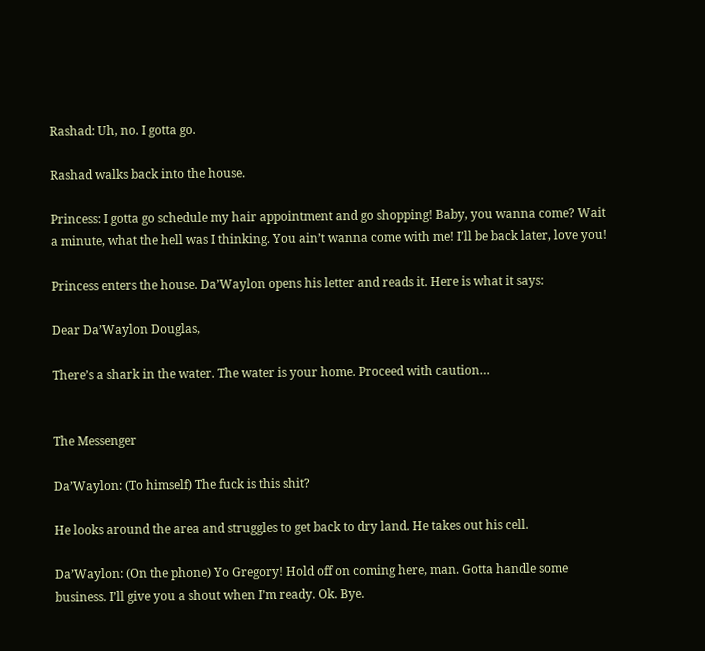Rashad: Uh, no. I gotta go.

Rashad walks back into the house.

Princess: I gotta go schedule my hair appointment and go shopping! Baby, you wanna come? Wait a minute, what the hell was I thinking. You ain’t wanna come with me! I’ll be back later, love you!

Princess enters the house. Da’Waylon opens his letter and reads it. Here is what it says:

Dear Da’Waylon Douglas,

There’s a shark in the water. The water is your home. Proceed with caution…


The Messenger

Da’Waylon: (To himself) The fuck is this shit?

He looks around the area and struggles to get back to dry land. He takes out his cell.

Da’Waylon: (On the phone) Yo Gregory! Hold off on coming here, man. Gotta handle some business. I’ll give you a shout when I’m ready. Ok. Bye.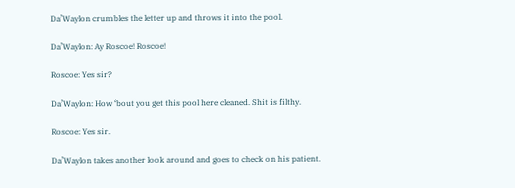Da’Waylon crumbles the letter up and throws it into the pool.

Da’Waylon: Ay Roscoe! Roscoe!

Roscoe: Yes sir?

Da’Waylon: How ‘bout you get this pool here cleaned. Shit is filthy.

Roscoe: Yes sir.

Da’Waylon takes another look around and goes to check on his patient.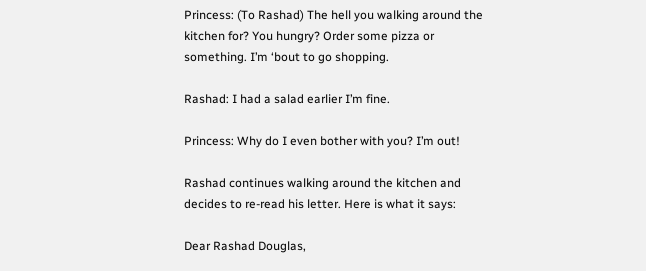Princess: (To Rashad) The hell you walking around the kitchen for? You hungry? Order some pizza or something. I’m ‘bout to go shopping.

Rashad: I had a salad earlier I’m fine.

Princess: Why do I even bother with you? I’m out!

Rashad continues walking around the kitchen and decides to re-read his letter. Here is what it says:

Dear Rashad Douglas,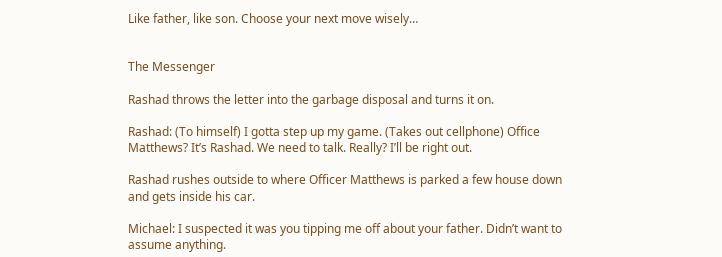Like father, like son. Choose your next move wisely…


The Messenger

Rashad throws the letter into the garbage disposal and turns it on.

Rashad: (To himself) I gotta step up my game. (Takes out cellphone) Office Matthews? It’s Rashad. We need to talk. Really? I’ll be right out.

Rashad rushes outside to where Officer Matthews is parked a few house down and gets inside his car.

Michael: I suspected it was you tipping me off about your father. Didn’t want to assume anything.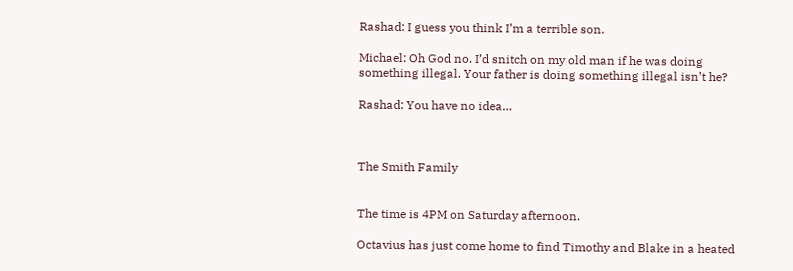Rashad: I guess you think I’m a terrible son.

Michael: Oh God no. I’d snitch on my old man if he was doing something illegal. Your father is doing something illegal isn’t he?

Rashad: You have no idea…



The Smith Family


The time is 4PM on Saturday afternoon.

Octavius has just come home to find Timothy and Blake in a heated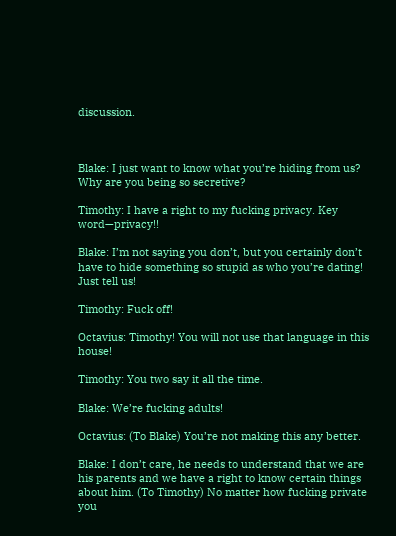discussion.



Blake: I just want to know what you’re hiding from us? Why are you being so secretive?

Timothy: I have a right to my fucking privacy. Key word—privacy!!

Blake: I’m not saying you don’t, but you certainly don’t have to hide something so stupid as who you’re dating! Just tell us!

Timothy: Fuck off!

Octavius: Timothy! You will not use that language in this house!

Timothy: You two say it all the time.

Blake: We’re fucking adults!

Octavius: (To Blake) You’re not making this any better.

Blake: I don’t care, he needs to understand that we are his parents and we have a right to know certain things about him. (To Timothy) No matter how fucking private you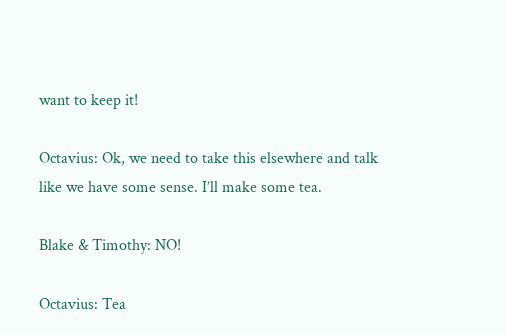want to keep it!

Octavius: Ok, we need to take this elsewhere and talk like we have some sense. I’ll make some tea.

Blake & Timothy: NO!

Octavius: Tea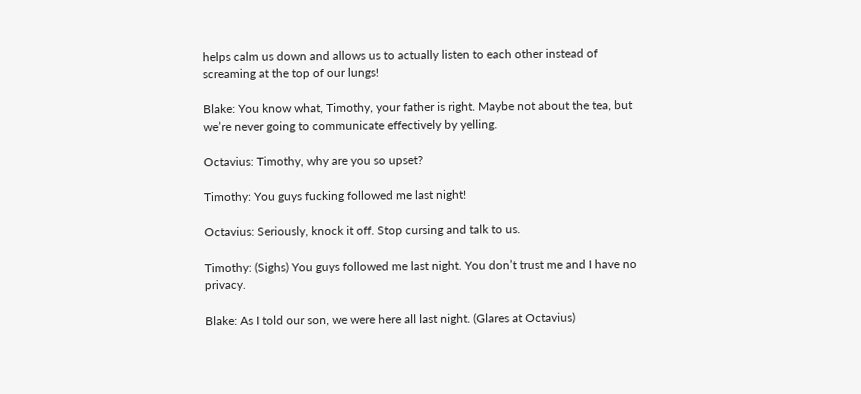helps calm us down and allows us to actually listen to each other instead of screaming at the top of our lungs!

Blake: You know what, Timothy, your father is right. Maybe not about the tea, but we’re never going to communicate effectively by yelling.

Octavius: Timothy, why are you so upset?

Timothy: You guys fucking followed me last night!

Octavius: Seriously, knock it off. Stop cursing and talk to us.

Timothy: (Sighs) You guys followed me last night. You don’t trust me and I have no privacy.

Blake: As I told our son, we were here all last night. (Glares at Octavius)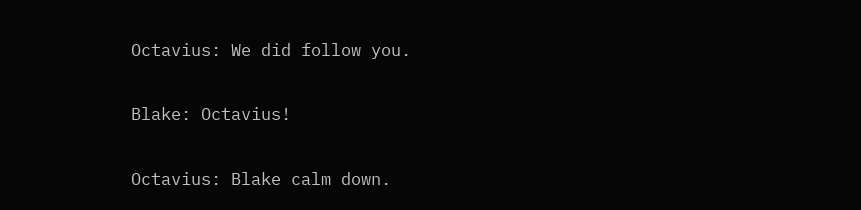Octavius: We did follow you.

Blake: Octavius!

Octavius: Blake calm down.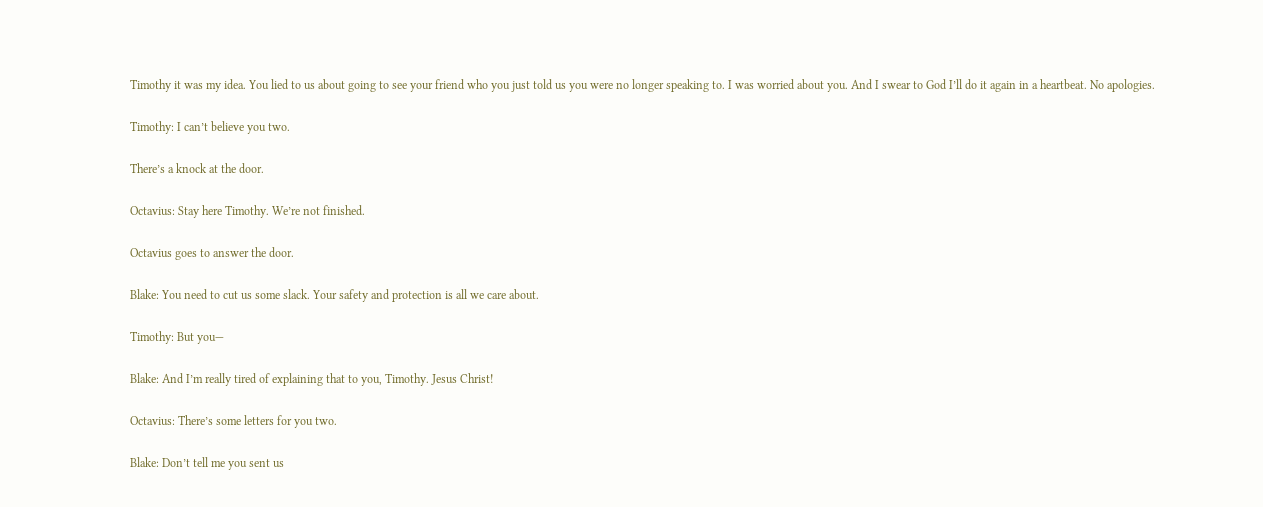Timothy it was my idea. You lied to us about going to see your friend who you just told us you were no longer speaking to. I was worried about you. And I swear to God I’ll do it again in a heartbeat. No apologies.

Timothy: I can’t believe you two.

There’s a knock at the door.

Octavius: Stay here Timothy. We’re not finished.

Octavius goes to answer the door.

Blake: You need to cut us some slack. Your safety and protection is all we care about.

Timothy: But you—

Blake: And I’m really tired of explaining that to you, Timothy. Jesus Christ!

Octavius: There’s some letters for you two.

Blake: Don’t tell me you sent us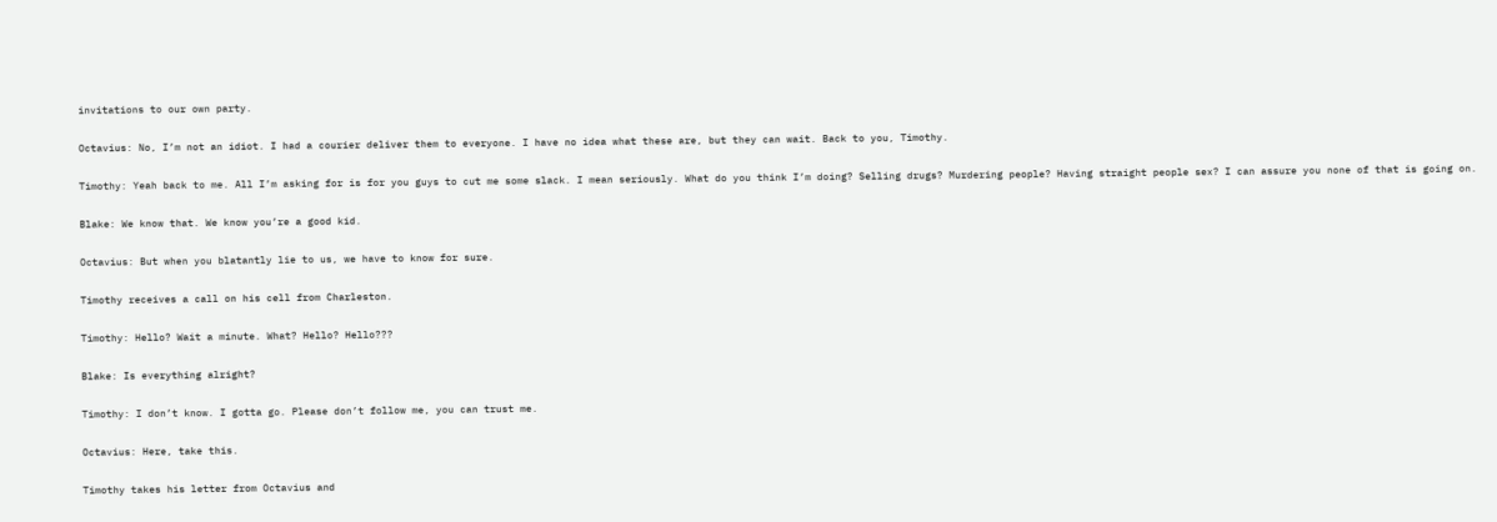invitations to our own party.

Octavius: No, I’m not an idiot. I had a courier deliver them to everyone. I have no idea what these are, but they can wait. Back to you, Timothy.

Timothy: Yeah back to me. All I’m asking for is for you guys to cut me some slack. I mean seriously. What do you think I’m doing? Selling drugs? Murdering people? Having straight people sex? I can assure you none of that is going on.

Blake: We know that. We know you’re a good kid.

Octavius: But when you blatantly lie to us, we have to know for sure.

Timothy receives a call on his cell from Charleston.

Timothy: Hello? Wait a minute. What? Hello? Hello???

Blake: Is everything alright?

Timothy: I don’t know. I gotta go. Please don’t follow me, you can trust me.

Octavius: Here, take this.

Timothy takes his letter from Octavius and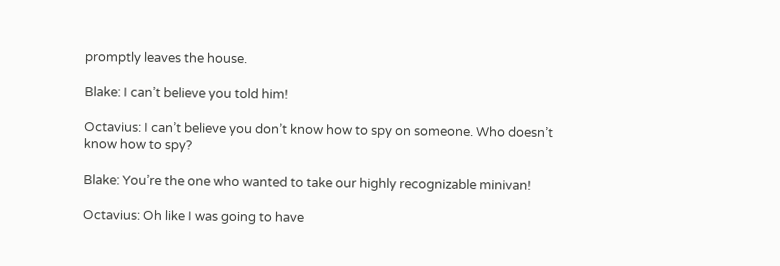promptly leaves the house.

Blake: I can’t believe you told him!

Octavius: I can’t believe you don’t know how to spy on someone. Who doesn’t know how to spy?

Blake: You’re the one who wanted to take our highly recognizable minivan!

Octavius: Oh like I was going to have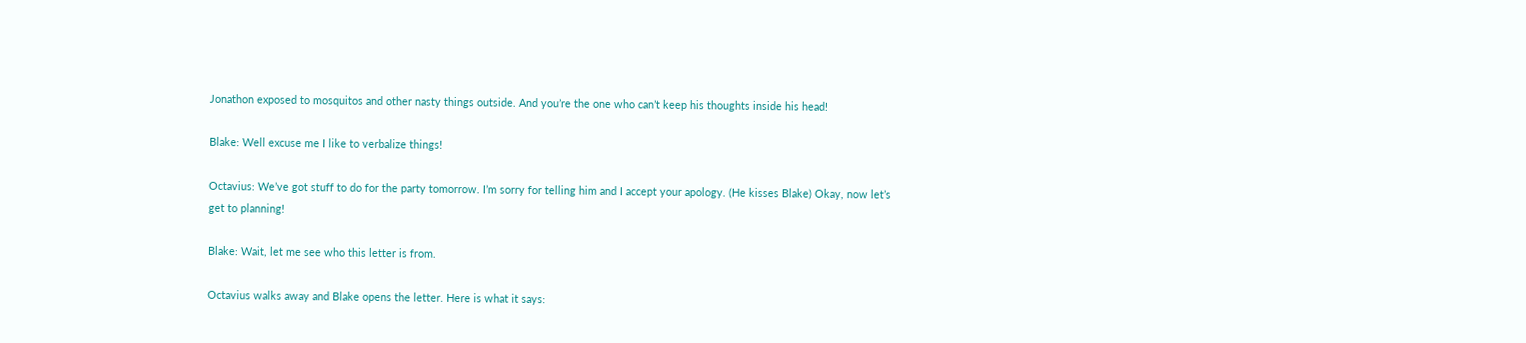Jonathon exposed to mosquitos and other nasty things outside. And you’re the one who can’t keep his thoughts inside his head!

Blake: Well excuse me I like to verbalize things!

Octavius: We’ve got stuff to do for the party tomorrow. I’m sorry for telling him and I accept your apology. (He kisses Blake) Okay, now let’s get to planning!

Blake: Wait, let me see who this letter is from.

Octavius walks away and Blake opens the letter. Here is what it says: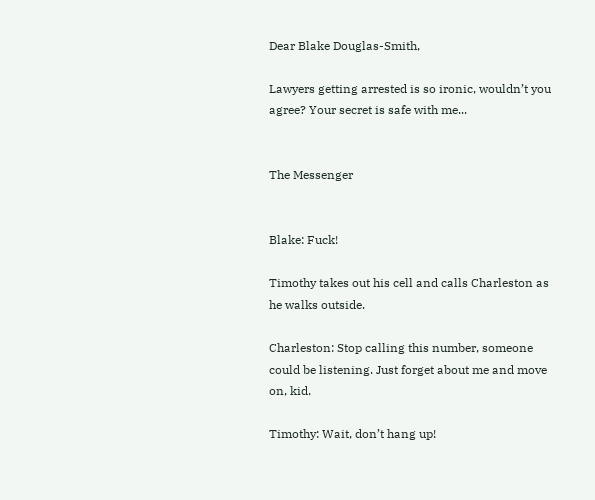Dear Blake Douglas-Smith,

Lawyers getting arrested is so ironic, wouldn’t you agree? Your secret is safe with me...


The Messenger


Blake: Fuck!

Timothy takes out his cell and calls Charleston as he walks outside.

Charleston: Stop calling this number, someone could be listening. Just forget about me and move on, kid.

Timothy: Wait, don’t hang up!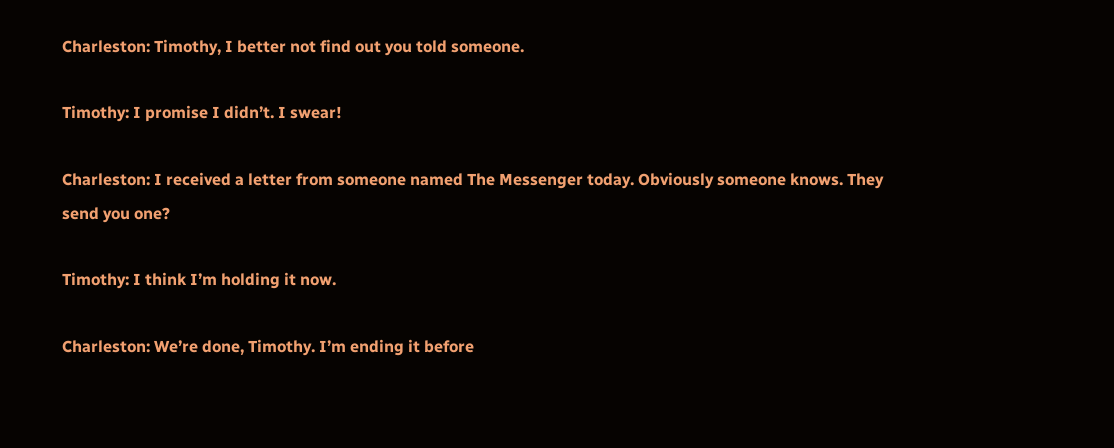Charleston: Timothy, I better not find out you told someone.

Timothy: I promise I didn’t. I swear!

Charleston: I received a letter from someone named The Messenger today. Obviously someone knows. They send you one?

Timothy: I think I’m holding it now.

Charleston: We’re done, Timothy. I’m ending it before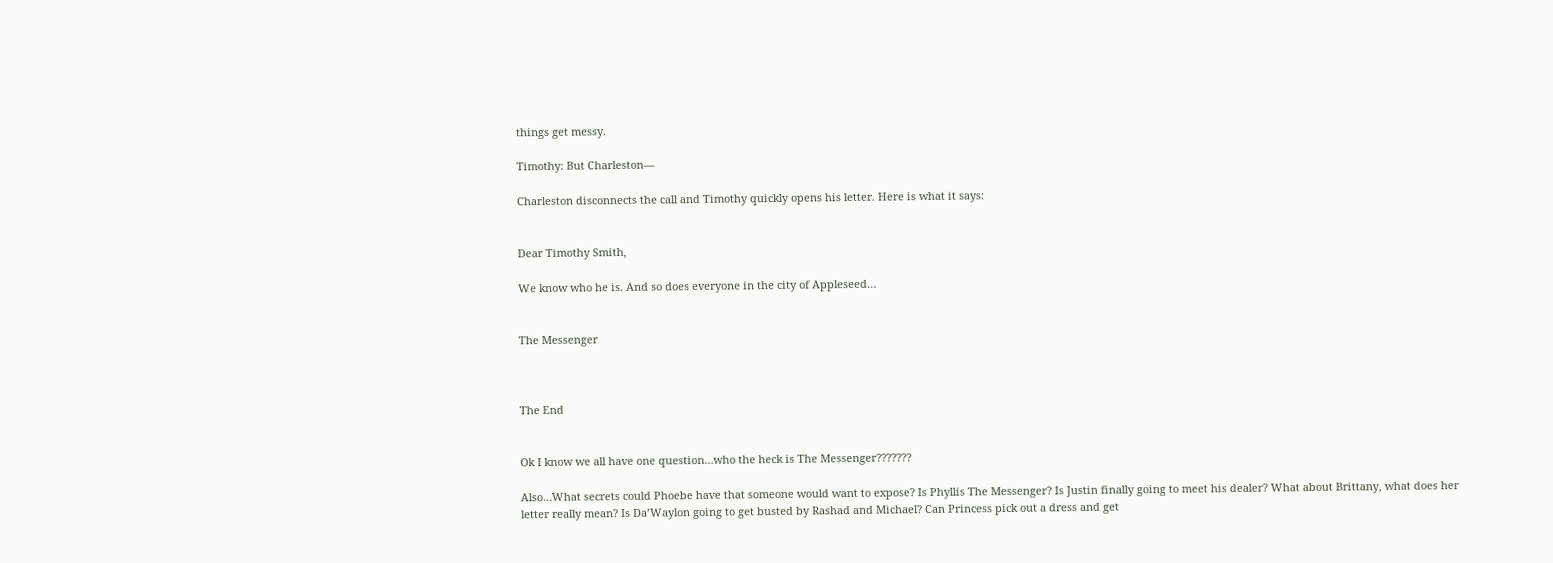things get messy.

Timothy: But Charleston—

Charleston disconnects the call and Timothy quickly opens his letter. Here is what it says:


Dear Timothy Smith,

We know who he is. And so does everyone in the city of Appleseed…


The Messenger



The End


Ok I know we all have one question…who the heck is The Messenger???????

Also…What secrets could Phoebe have that someone would want to expose? Is Phyllis The Messenger? Is Justin finally going to meet his dealer? What about Brittany, what does her letter really mean? Is Da’Waylon going to get busted by Rashad and Michael? Can Princess pick out a dress and get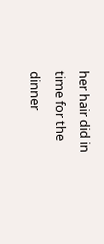her hair did in time for the dinner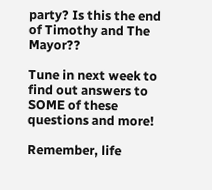party? Is this the end of Timothy and The Mayor??

Tune in next week to find out answers to SOME of these questions and more!

Remember, life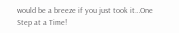would be a breeze if you just took it…One Step at a Time!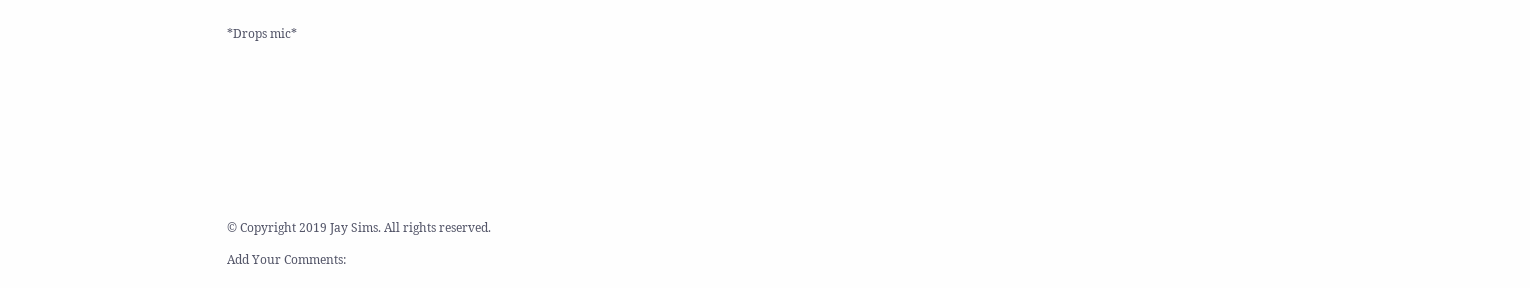*Drops mic*











© Copyright 2019 Jay Sims. All rights reserved.

Add Your Comments: